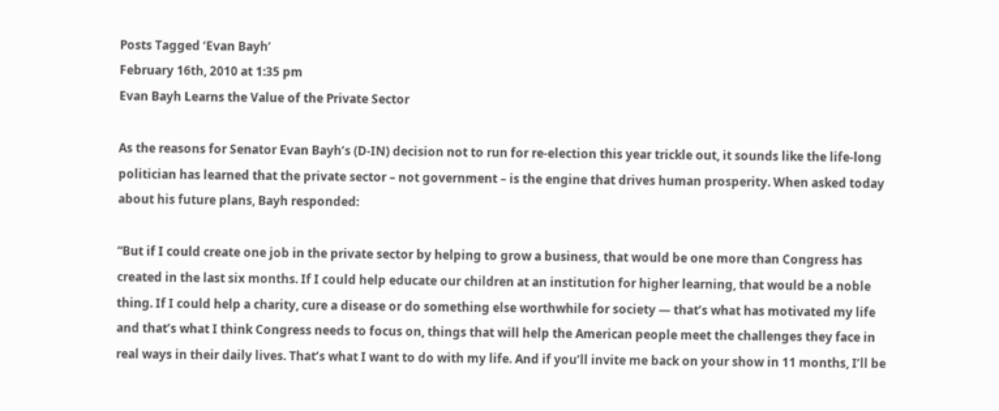Posts Tagged ‘Evan Bayh’
February 16th, 2010 at 1:35 pm
Evan Bayh Learns the Value of the Private Sector

As the reasons for Senator Evan Bayh’s (D-IN) decision not to run for re-election this year trickle out, it sounds like the life-long politician has learned that the private sector – not government – is the engine that drives human prosperity. When asked today about his future plans, Bayh responded:

“But if I could create one job in the private sector by helping to grow a business, that would be one more than Congress has created in the last six months. If I could help educate our children at an institution for higher learning, that would be a noble thing. If I could help a charity, cure a disease or do something else worthwhile for society — that’s what has motivated my life and that’s what I think Congress needs to focus on, things that will help the American people meet the challenges they face in real ways in their daily lives. That’s what I want to do with my life. And if you’ll invite me back on your show in 11 months, I’ll be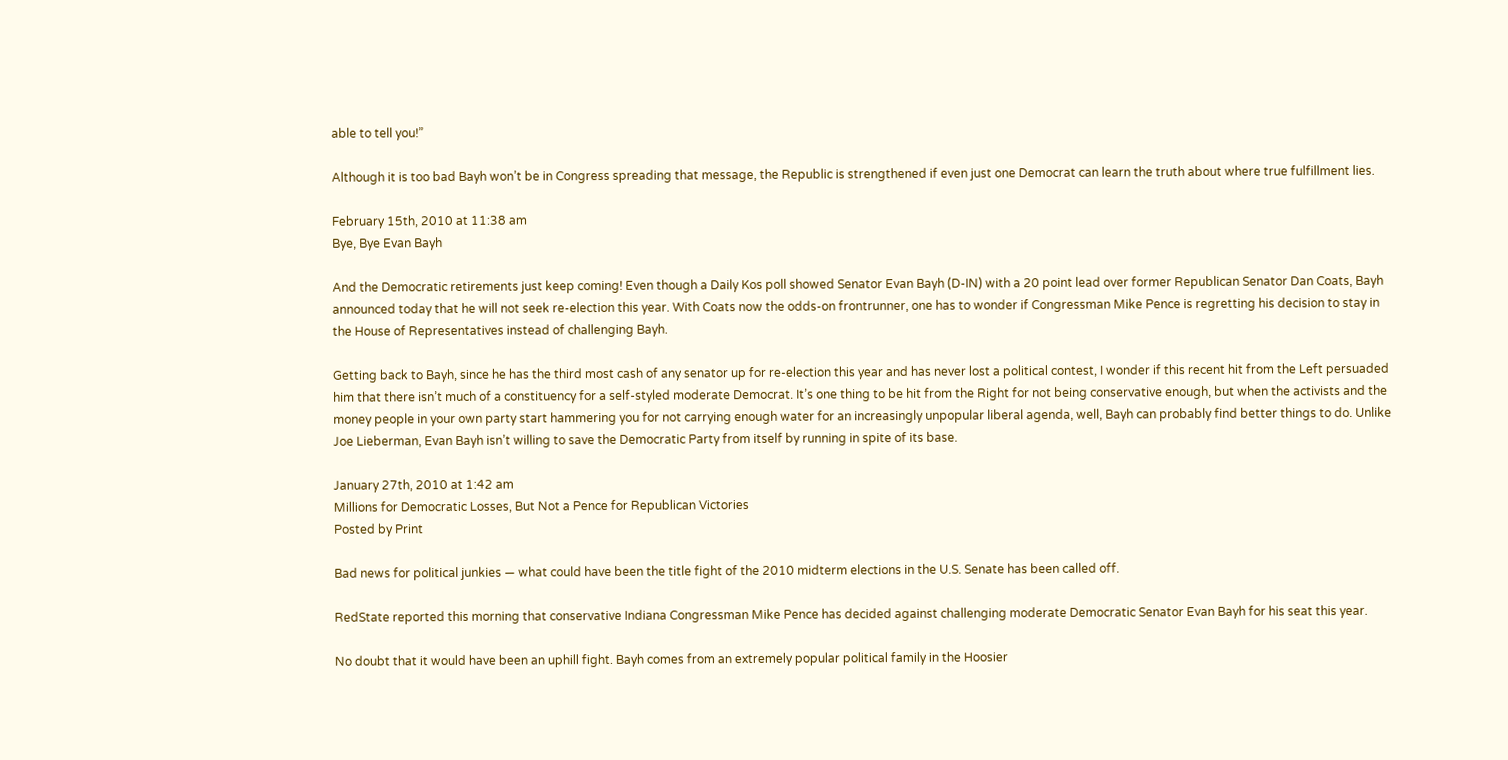able to tell you!”

Although it is too bad Bayh won’t be in Congress spreading that message, the Republic is strengthened if even just one Democrat can learn the truth about where true fulfillment lies.

February 15th, 2010 at 11:38 am
Bye, Bye Evan Bayh

And the Democratic retirements just keep coming! Even though a Daily Kos poll showed Senator Evan Bayh (D-IN) with a 20 point lead over former Republican Senator Dan Coats, Bayh announced today that he will not seek re-election this year. With Coats now the odds-on frontrunner, one has to wonder if Congressman Mike Pence is regretting his decision to stay in the House of Representatives instead of challenging Bayh.

Getting back to Bayh, since he has the third most cash of any senator up for re-election this year and has never lost a political contest, I wonder if this recent hit from the Left persuaded him that there isn’t much of a constituency for a self-styled moderate Democrat. It’s one thing to be hit from the Right for not being conservative enough, but when the activists and the money people in your own party start hammering you for not carrying enough water for an increasingly unpopular liberal agenda, well, Bayh can probably find better things to do. Unlike Joe Lieberman, Evan Bayh isn’t willing to save the Democratic Party from itself by running in spite of its base.

January 27th, 2010 at 1:42 am
Millions for Democratic Losses, But Not a Pence for Republican Victories
Posted by Print

Bad news for political junkies — what could have been the title fight of the 2010 midterm elections in the U.S. Senate has been called off.

RedState reported this morning that conservative Indiana Congressman Mike Pence has decided against challenging moderate Democratic Senator Evan Bayh for his seat this year.

No doubt that it would have been an uphill fight. Bayh comes from an extremely popular political family in the Hoosier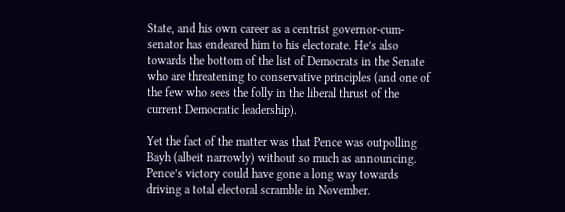State, and his own career as a centrist governor-cum-senator has endeared him to his electorate. He’s also towards the bottom of the list of Democrats in the Senate who are threatening to conservative principles (and one of the few who sees the folly in the liberal thrust of the current Democratic leadership).

Yet the fact of the matter was that Pence was outpolling Bayh (albeit narrowly) without so much as announcing. Pence’s victory could have gone a long way towards driving a total electoral scramble in November.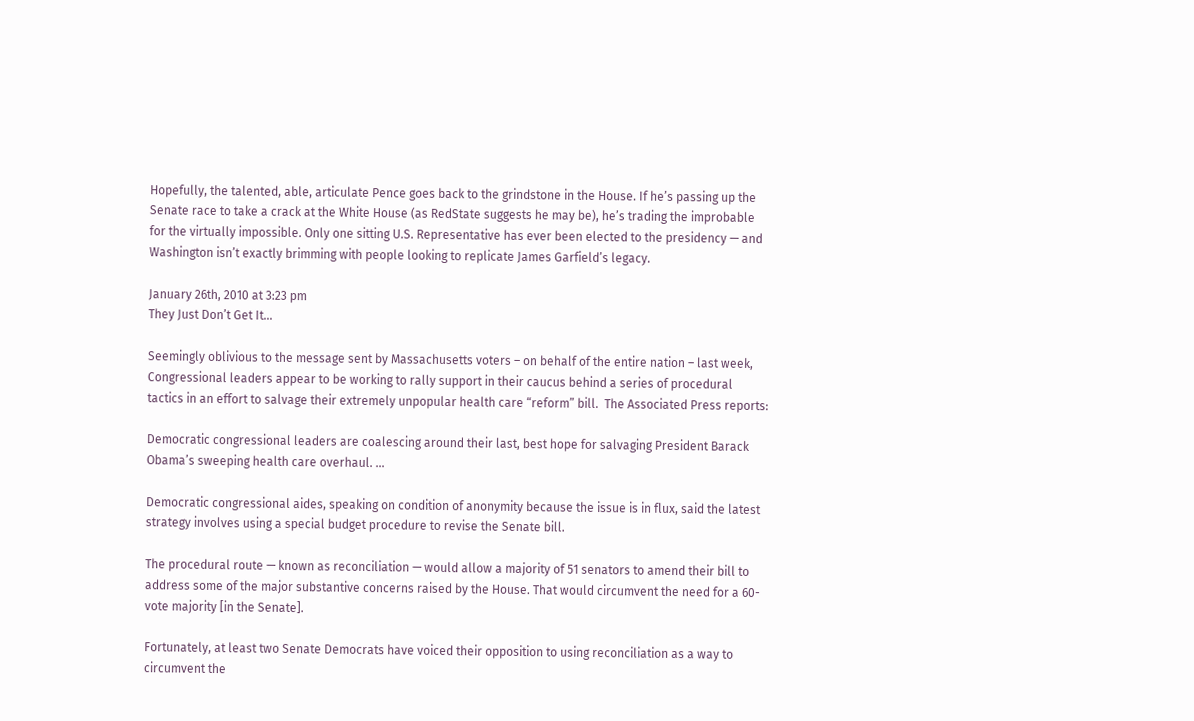Hopefully, the talented, able, articulate Pence goes back to the grindstone in the House. If he’s passing up the Senate race to take a crack at the White House (as RedState suggests he may be), he’s trading the improbable for the virtually impossible. Only one sitting U.S. Representative has ever been elected to the presidency — and Washington isn’t exactly brimming with people looking to replicate James Garfield’s legacy.

January 26th, 2010 at 3:23 pm
They Just Don’t Get It…

Seemingly oblivious to the message sent by Massachusetts voters – on behalf of the entire nation – last week, Congressional leaders appear to be working to rally support in their caucus behind a series of procedural tactics in an effort to salvage their extremely unpopular health care “reform” bill.  The Associated Press reports:

Democratic congressional leaders are coalescing around their last, best hope for salvaging President Barack Obama’s sweeping health care overhaul. …

Democratic congressional aides, speaking on condition of anonymity because the issue is in flux, said the latest strategy involves using a special budget procedure to revise the Senate bill.

The procedural route — known as reconciliation — would allow a majority of 51 senators to amend their bill to address some of the major substantive concerns raised by the House. That would circumvent the need for a 60-vote majority [in the Senate].

Fortunately, at least two Senate Democrats have voiced their opposition to using reconciliation as a way to circumvent the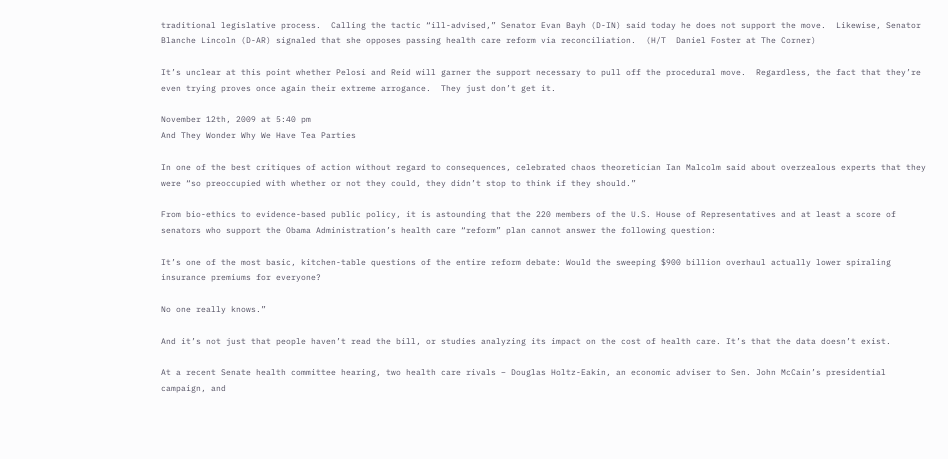traditional legislative process.  Calling the tactic “ill-advised,” Senator Evan Bayh (D-IN) said today he does not support the move.  Likewise, Senator Blanche Lincoln (D-AR) signaled that she opposes passing health care reform via reconciliation.  (H/T  Daniel Foster at The Corner)

It’s unclear at this point whether Pelosi and Reid will garner the support necessary to pull off the procedural move.  Regardless, the fact that they’re even trying proves once again their extreme arrogance.  They just don’t get it.

November 12th, 2009 at 5:40 pm
And They Wonder Why We Have Tea Parties

In one of the best critiques of action without regard to consequences, celebrated chaos theoretician Ian Malcolm said about overzealous experts that they were “so preoccupied with whether or not they could, they didn’t stop to think if they should.”

From bio-ethics to evidence-based public policy, it is astounding that the 220 members of the U.S. House of Representatives and at least a score of senators who support the Obama Administration’s health care “reform” plan cannot answer the following question:

It’s one of the most basic, kitchen-table questions of the entire reform debate: Would the sweeping $900 billion overhaul actually lower spiraling insurance premiums for everyone?

No one really knows.”

And it’s not just that people haven’t read the bill, or studies analyzing its impact on the cost of health care. It’s that the data doesn’t exist.

At a recent Senate health committee hearing, two health care rivals – Douglas Holtz-Eakin, an economic adviser to Sen. John McCain’s presidential campaign, and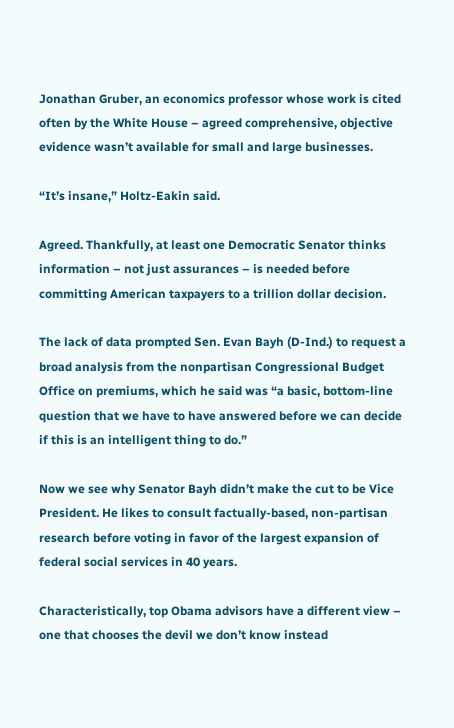Jonathan Gruber, an economics professor whose work is cited often by the White House – agreed comprehensive, objective evidence wasn’t available for small and large businesses.

“It’s insane,” Holtz-Eakin said.

Agreed. Thankfully, at least one Democratic Senator thinks information – not just assurances – is needed before committing American taxpayers to a trillion dollar decision.

The lack of data prompted Sen. Evan Bayh (D-Ind.) to request a broad analysis from the nonpartisan Congressional Budget Office on premiums, which he said was “a basic, bottom-line question that we have to have answered before we can decide if this is an intelligent thing to do.”

Now we see why Senator Bayh didn’t make the cut to be Vice President. He likes to consult factually-based, non-partisan research before voting in favor of the largest expansion of federal social services in 40 years.

Characteristically, top Obama advisors have a different view – one that chooses the devil we don’t know instead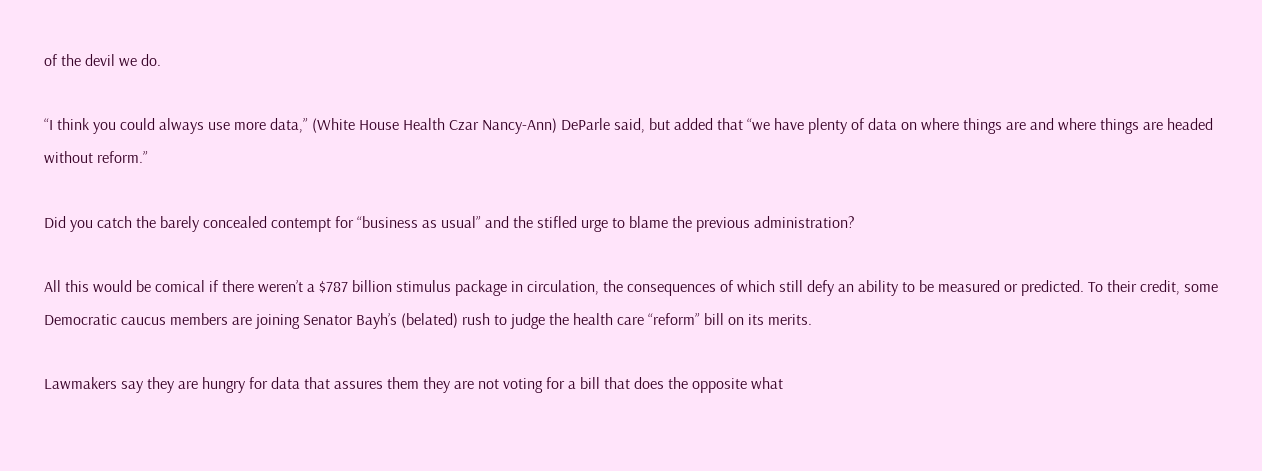of the devil we do.

“I think you could always use more data,” (White House Health Czar Nancy-Ann) DeParle said, but added that “we have plenty of data on where things are and where things are headed without reform.”

Did you catch the barely concealed contempt for “business as usual” and the stifled urge to blame the previous administration?

All this would be comical if there weren’t a $787 billion stimulus package in circulation, the consequences of which still defy an ability to be measured or predicted. To their credit, some Democratic caucus members are joining Senator Bayh’s (belated) rush to judge the health care “reform” bill on its merits.

Lawmakers say they are hungry for data that assures them they are not voting for a bill that does the opposite what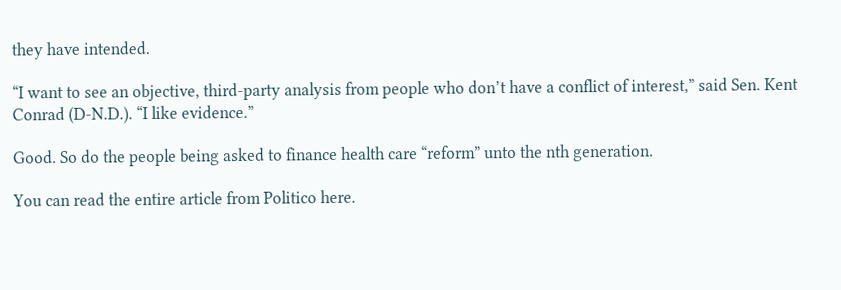they have intended.

“I want to see an objective, third-party analysis from people who don’t have a conflict of interest,” said Sen. Kent Conrad (D-N.D.). “I like evidence.”

Good. So do the people being asked to finance health care “reform” unto the nth generation.

You can read the entire article from Politico here.